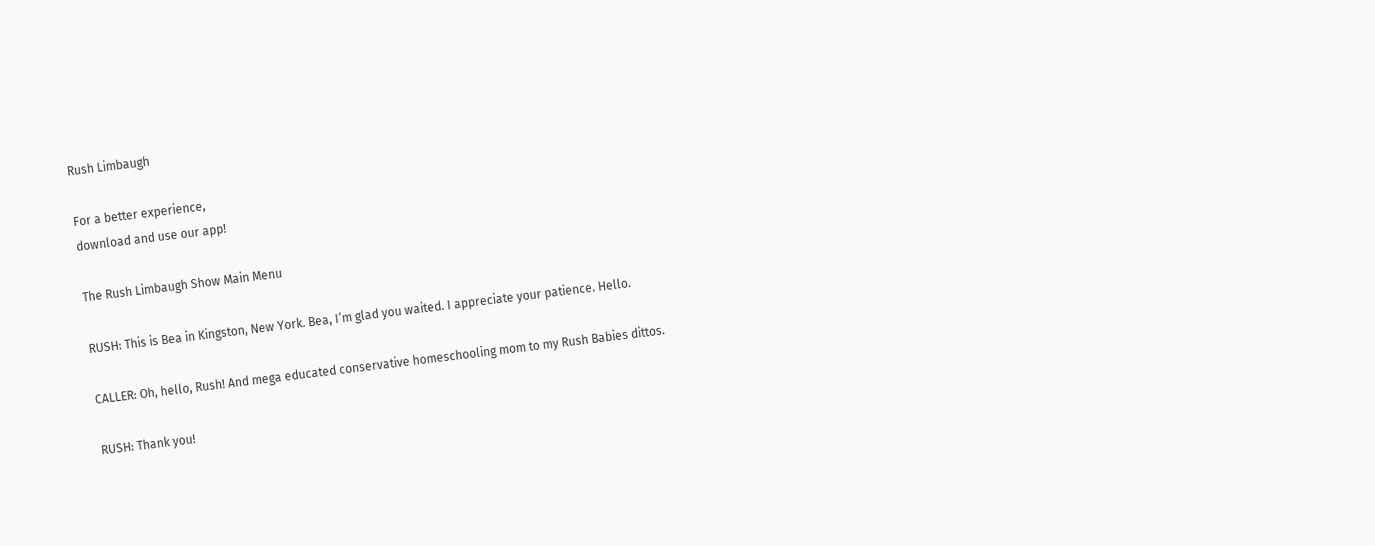Rush Limbaugh

For a better experience,
download and use our app!

The Rush Limbaugh Show Main Menu

RUSH: This is Bea in Kingston, New York. Bea, I’m glad you waited. I appreciate your patience. Hello.

CALLER: Oh, hello, Rush! And mega educated conservative homeschooling mom to my Rush Babies dittos.

RUSH: Thank you!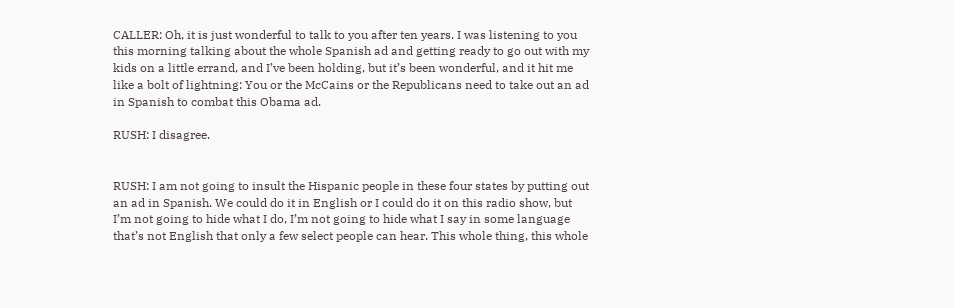CALLER: Oh, it is just wonderful to talk to you after ten years. I was listening to you this morning talking about the whole Spanish ad and getting ready to go out with my kids on a little errand, and I’ve been holding, but it’s been wonderful, and it hit me like a bolt of lightning: You or the McCains or the Republicans need to take out an ad in Spanish to combat this Obama ad.

RUSH: I disagree.


RUSH: I am not going to insult the Hispanic people in these four states by putting out an ad in Spanish. We could do it in English or I could do it on this radio show, but I’m not going to hide what I do, I’m not going to hide what I say in some language that’s not English that only a few select people can hear. This whole thing, this whole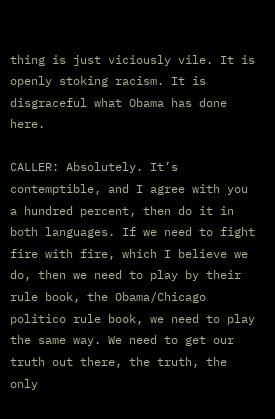thing is just viciously vile. It is openly stoking racism. It is disgraceful what Obama has done here.

CALLER: Absolutely. It’s contemptible, and I agree with you a hundred percent, then do it in both languages. If we need to fight fire with fire, which I believe we do, then we need to play by their rule book, the Obama/Chicago politico rule book, we need to play the same way. We need to get our truth out there, the truth, the only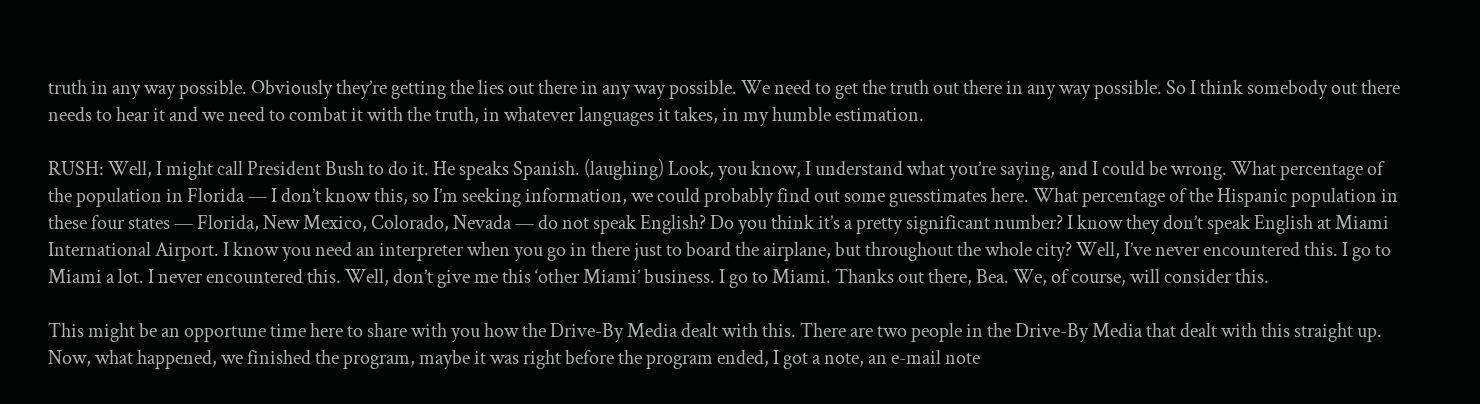truth in any way possible. Obviously they’re getting the lies out there in any way possible. We need to get the truth out there in any way possible. So I think somebody out there needs to hear it and we need to combat it with the truth, in whatever languages it takes, in my humble estimation.

RUSH: Well, I might call President Bush to do it. He speaks Spanish. (laughing) Look, you know, I understand what you’re saying, and I could be wrong. What percentage of the population in Florida — I don’t know this, so I’m seeking information, we could probably find out some guesstimates here. What percentage of the Hispanic population in these four states — Florida, New Mexico, Colorado, Nevada — do not speak English? Do you think it’s a pretty significant number? I know they don’t speak English at Miami International Airport. I know you need an interpreter when you go in there just to board the airplane, but throughout the whole city? Well, I’ve never encountered this. I go to Miami a lot. I never encountered this. Well, don’t give me this ‘other Miami’ business. I go to Miami. Thanks out there, Bea. We, of course, will consider this.

This might be an opportune time here to share with you how the Drive-By Media dealt with this. There are two people in the Drive-By Media that dealt with this straight up. Now, what happened, we finished the program, maybe it was right before the program ended, I got a note, an e-mail note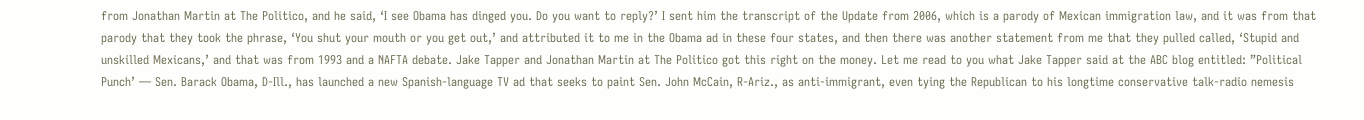from Jonathan Martin at The Politico, and he said, ‘I see Obama has dinged you. Do you want to reply?’ I sent him the transcript of the Update from 2006, which is a parody of Mexican immigration law, and it was from that parody that they took the phrase, ‘You shut your mouth or you get out,’ and attributed it to me in the Obama ad in these four states, and then there was another statement from me that they pulled called, ‘Stupid and unskilled Mexicans,’ and that was from 1993 and a NAFTA debate. Jake Tapper and Jonathan Martin at The Politico got this right on the money. Let me read to you what Jake Tapper said at the ABC blog entitled: ”Political Punch’ — Sen. Barack Obama, D-Ill., has launched a new Spanish-language TV ad that seeks to paint Sen. John McCain, R-Ariz., as anti-immigrant, even tying the Republican to his longtime conservative talk-radio nemesis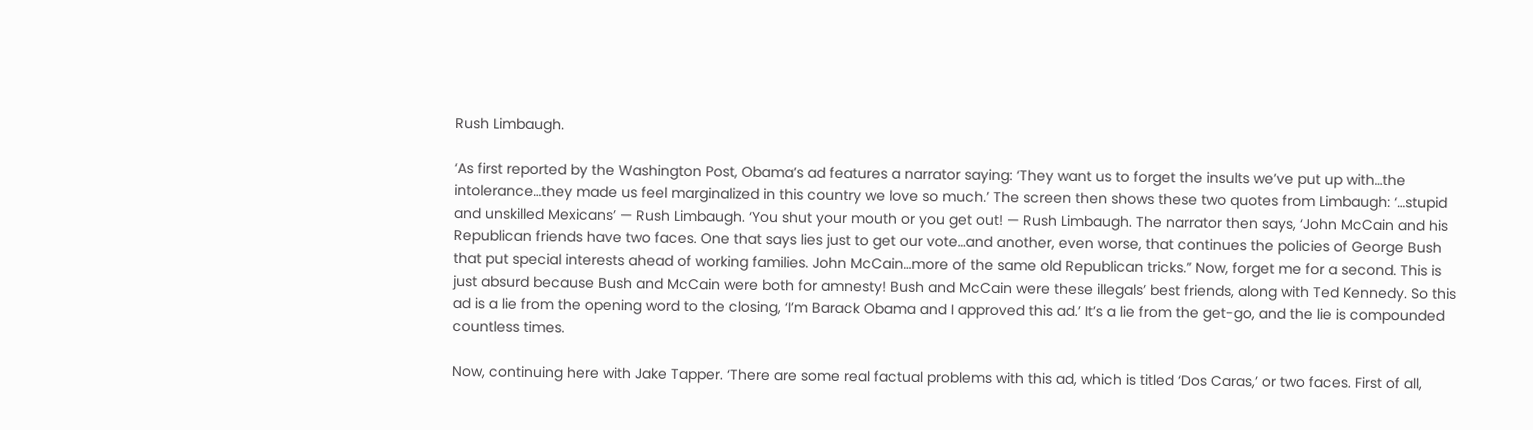Rush Limbaugh.

‘As first reported by the Washington Post, Obama’s ad features a narrator saying: ‘They want us to forget the insults we’ve put up with…the intolerance…they made us feel marginalized in this country we love so much.’ The screen then shows these two quotes from Limbaugh: ‘…stupid and unskilled Mexicans’ — Rush Limbaugh. ‘You shut your mouth or you get out! — Rush Limbaugh. The narrator then says, ‘John McCain and his Republican friends have two faces. One that says lies just to get our vote…and another, even worse, that continues the policies of George Bush that put special interests ahead of working families. John McCain…more of the same old Republican tricks.” Now, forget me for a second. This is just absurd because Bush and McCain were both for amnesty! Bush and McCain were these illegals’ best friends, along with Ted Kennedy. So this ad is a lie from the opening word to the closing, ‘I’m Barack Obama and I approved this ad.’ It’s a lie from the get-go, and the lie is compounded countless times.

Now, continuing here with Jake Tapper. ‘There are some real factual problems with this ad, which is titled ‘Dos Caras,’ or two faces. First of all,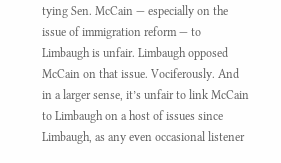tying Sen. McCain — especially on the issue of immigration reform — to Limbaugh is unfair. Limbaugh opposed McCain on that issue. Vociferously. And in a larger sense, it’s unfair to link McCain to Limbaugh on a host of issues since Limbaugh, as any even occasional listener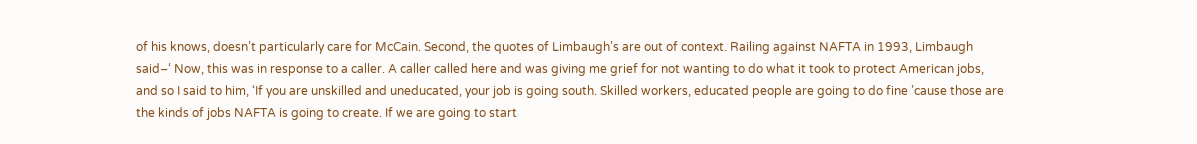of his knows, doesn’t particularly care for McCain. Second, the quotes of Limbaugh’s are out of context. Railing against NAFTA in 1993, Limbaugh said–‘ Now, this was in response to a caller. A caller called here and was giving me grief for not wanting to do what it took to protect American jobs, and so I said to him, ‘If you are unskilled and uneducated, your job is going south. Skilled workers, educated people are going to do fine ’cause those are the kinds of jobs NAFTA is going to create. If we are going to start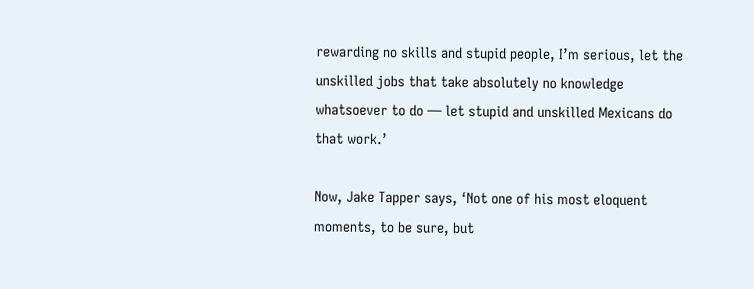rewarding no skills and stupid people, I’m serious, let the unskilled jobs that take absolutely no knowledge whatsoever to do — let stupid and unskilled Mexicans do that work.’

Now, Jake Tapper says, ‘Not one of his most eloquent moments, to be sure, but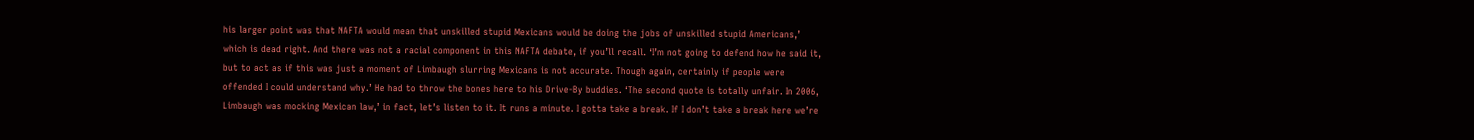his larger point was that NAFTA would mean that unskilled stupid Mexicans would be doing the jobs of unskilled stupid Americans,’ which is dead right. And there was not a racial component in this NAFTA debate, if you’ll recall. ‘I’m not going to defend how he said it, but to act as if this was just a moment of Limbaugh slurring Mexicans is not accurate. Though again, certainly if people were offended I could understand why.’ He had to throw the bones here to his Drive-By buddies. ‘The second quote is totally unfair. In 2006, Limbaugh was mocking Mexican law,’ in fact, let’s listen to it. It runs a minute. I gotta take a break. If I don’t take a break here we’re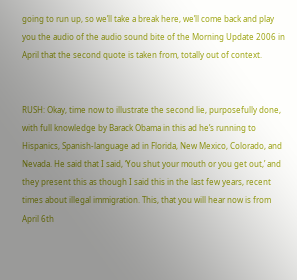going to run up, so we’ll take a break here, we’ll come back and play you the audio of the audio sound bite of the Morning Update 2006 in April that the second quote is taken from, totally out of context.


RUSH: Okay, time now to illustrate the second lie, purposefully done, with full knowledge by Barack Obama in this ad he’s running to Hispanics, Spanish-language ad in Florida, New Mexico, Colorado, and Nevada. He said that I said, ‘You shut your mouth or you get out,’ and they present this as though I said this in the last few years, recent times about illegal immigration. This, that you will hear now is from April 6th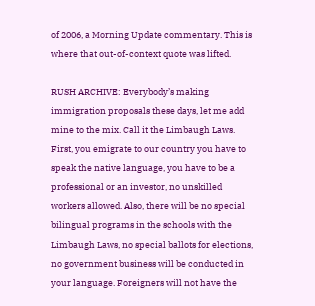of 2006, a Morning Update commentary. This is where that out-of-context quote was lifted.

RUSH ARCHIVE: Everybody’s making immigration proposals these days, let me add mine to the mix. Call it the Limbaugh Laws. First, you emigrate to our country you have to speak the native language, you have to be a professional or an investor, no unskilled workers allowed. Also, there will be no special bilingual programs in the schools with the Limbaugh Laws, no special ballots for elections, no government business will be conducted in your language. Foreigners will not have the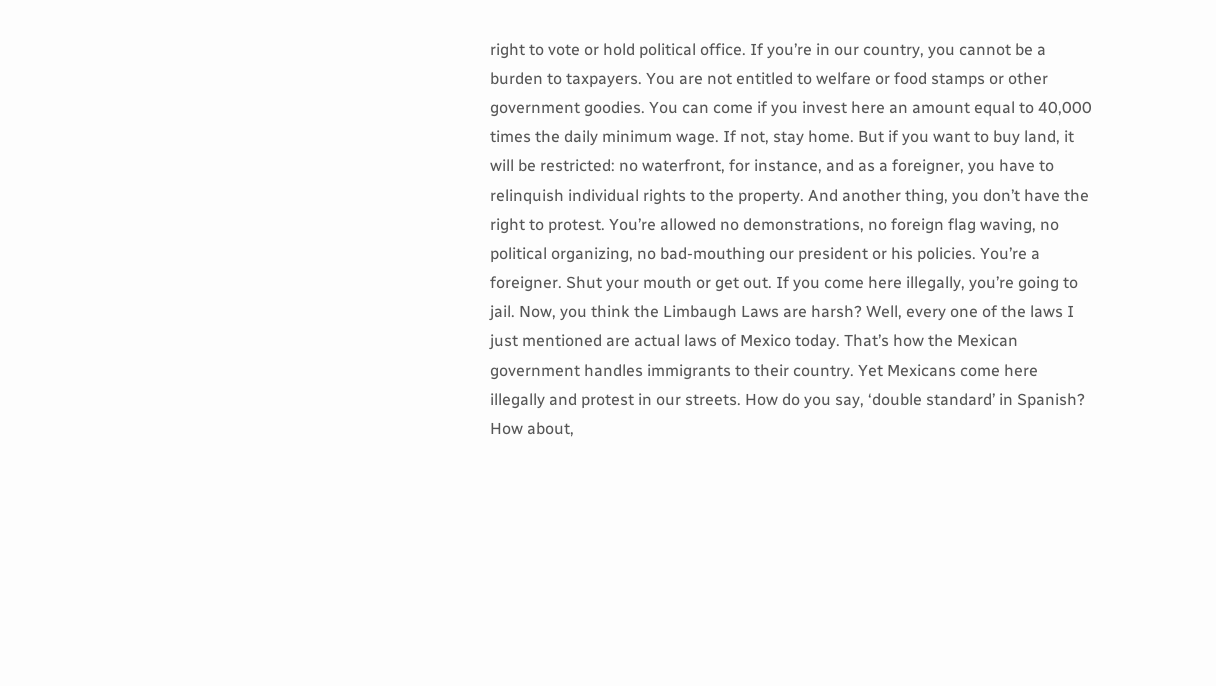right to vote or hold political office. If you’re in our country, you cannot be a burden to taxpayers. You are not entitled to welfare or food stamps or other government goodies. You can come if you invest here an amount equal to 40,000 times the daily minimum wage. If not, stay home. But if you want to buy land, it will be restricted: no waterfront, for instance, and as a foreigner, you have to relinquish individual rights to the property. And another thing, you don’t have the right to protest. You’re allowed no demonstrations, no foreign flag waving, no political organizing, no bad-mouthing our president or his policies. You’re a foreigner. Shut your mouth or get out. If you come here illegally, you’re going to jail. Now, you think the Limbaugh Laws are harsh? Well, every one of the laws I just mentioned are actual laws of Mexico today. That’s how the Mexican government handles immigrants to their country. Yet Mexicans come here illegally and protest in our streets. How do you say, ‘double standard’ in Spanish? How about,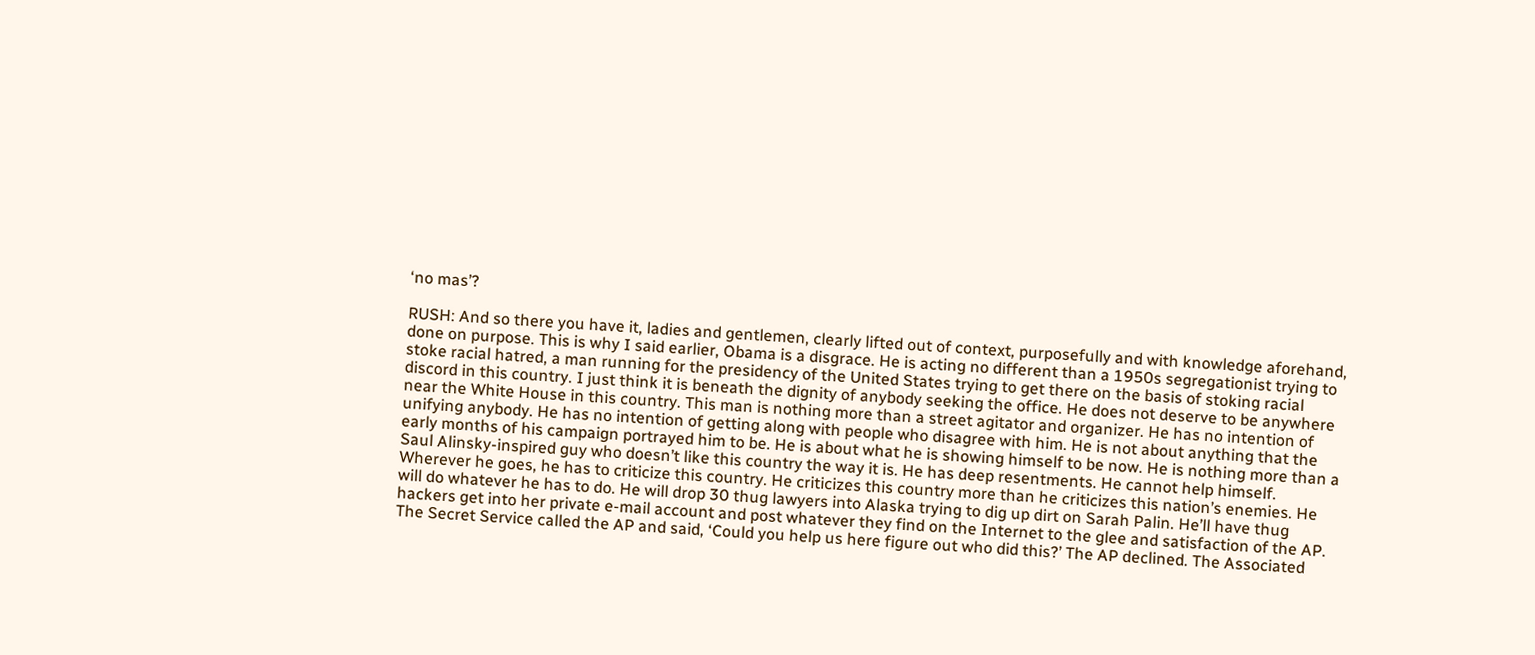‘no mas’?

RUSH: And so there you have it, ladies and gentlemen, clearly lifted out of context, purposefully and with knowledge aforehand, done on purpose. This is why I said earlier, Obama is a disgrace. He is acting no different than a 1950s segregationist trying to stoke racial hatred, a man running for the presidency of the United States trying to get there on the basis of stoking racial discord in this country. I just think it is beneath the dignity of anybody seeking the office. He does not deserve to be anywhere near the White House in this country. This man is nothing more than a street agitator and organizer. He has no intention of unifying anybody. He has no intention of getting along with people who disagree with him. He is not about anything that the early months of his campaign portrayed him to be. He is about what he is showing himself to be now. He is nothing more than a Saul Alinsky-inspired guy who doesn’t like this country the way it is. He has deep resentments. He cannot help himself. Wherever he goes, he has to criticize this country. He criticizes this country more than he criticizes this nation’s enemies. He will do whatever he has to do. He will drop 30 thug lawyers into Alaska trying to dig up dirt on Sarah Palin. He’ll have thug hackers get into her private e-mail account and post whatever they find on the Internet to the glee and satisfaction of the AP. The Secret Service called the AP and said, ‘Could you help us here figure out who did this?’ The AP declined. The Associated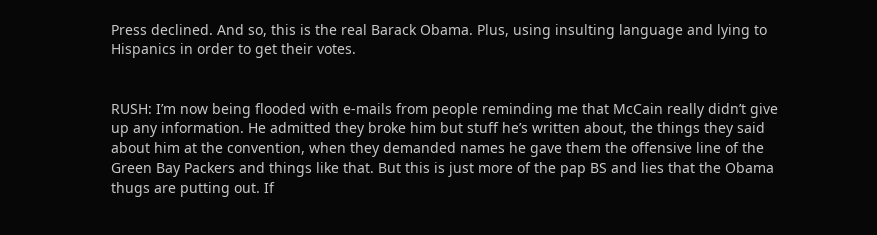Press declined. And so, this is the real Barack Obama. Plus, using insulting language and lying to Hispanics in order to get their votes.


RUSH: I’m now being flooded with e-mails from people reminding me that McCain really didn’t give up any information. He admitted they broke him but stuff he’s written about, the things they said about him at the convention, when they demanded names he gave them the offensive line of the Green Bay Packers and things like that. But this is just more of the pap BS and lies that the Obama thugs are putting out. If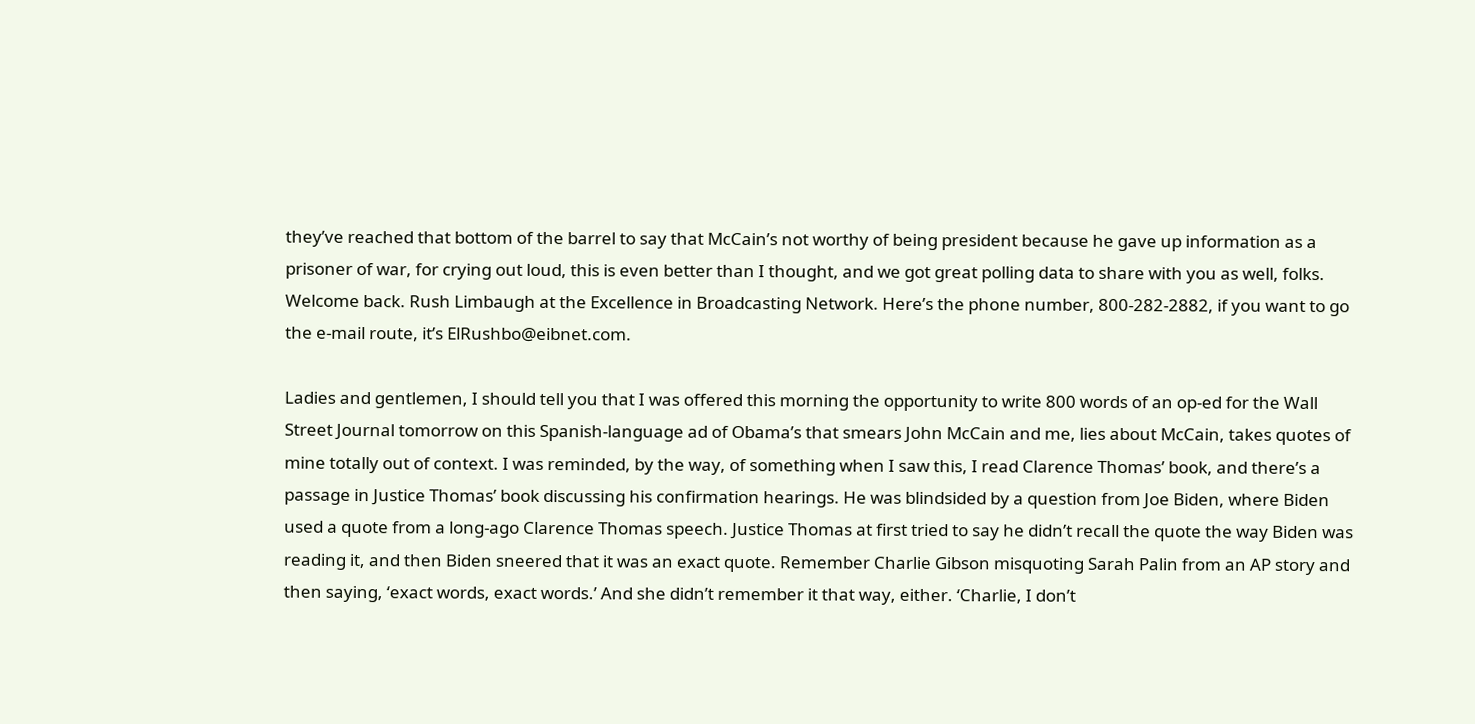they’ve reached that bottom of the barrel to say that McCain’s not worthy of being president because he gave up information as a prisoner of war, for crying out loud, this is even better than I thought, and we got great polling data to share with you as well, folks. Welcome back. Rush Limbaugh at the Excellence in Broadcasting Network. Here’s the phone number, 800-282-2882, if you want to go the e-mail route, it’s ElRushbo@eibnet.com.

Ladies and gentlemen, I should tell you that I was offered this morning the opportunity to write 800 words of an op-ed for the Wall Street Journal tomorrow on this Spanish-language ad of Obama’s that smears John McCain and me, lies about McCain, takes quotes of mine totally out of context. I was reminded, by the way, of something when I saw this, I read Clarence Thomas’ book, and there’s a passage in Justice Thomas’ book discussing his confirmation hearings. He was blindsided by a question from Joe Biden, where Biden used a quote from a long-ago Clarence Thomas speech. Justice Thomas at first tried to say he didn’t recall the quote the way Biden was reading it, and then Biden sneered that it was an exact quote. Remember Charlie Gibson misquoting Sarah Palin from an AP story and then saying, ‘exact words, exact words.’ And she didn’t remember it that way, either. ‘Charlie, I don’t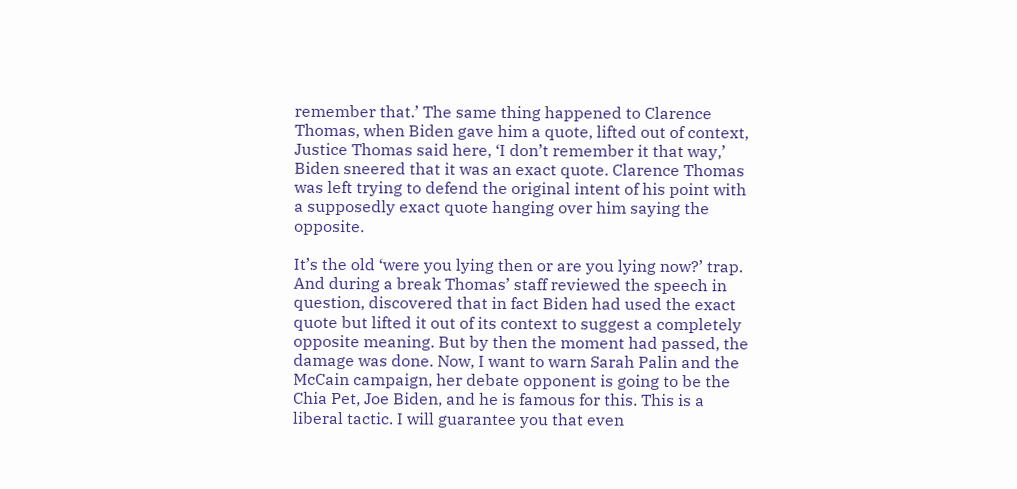remember that.’ The same thing happened to Clarence Thomas, when Biden gave him a quote, lifted out of context, Justice Thomas said here, ‘I don’t remember it that way,’ Biden sneered that it was an exact quote. Clarence Thomas was left trying to defend the original intent of his point with a supposedly exact quote hanging over him saying the opposite.

It’s the old ‘were you lying then or are you lying now?’ trap. And during a break Thomas’ staff reviewed the speech in question, discovered that in fact Biden had used the exact quote but lifted it out of its context to suggest a completely opposite meaning. But by then the moment had passed, the damage was done. Now, I want to warn Sarah Palin and the McCain campaign, her debate opponent is going to be the Chia Pet, Joe Biden, and he is famous for this. This is a liberal tactic. I will guarantee you that even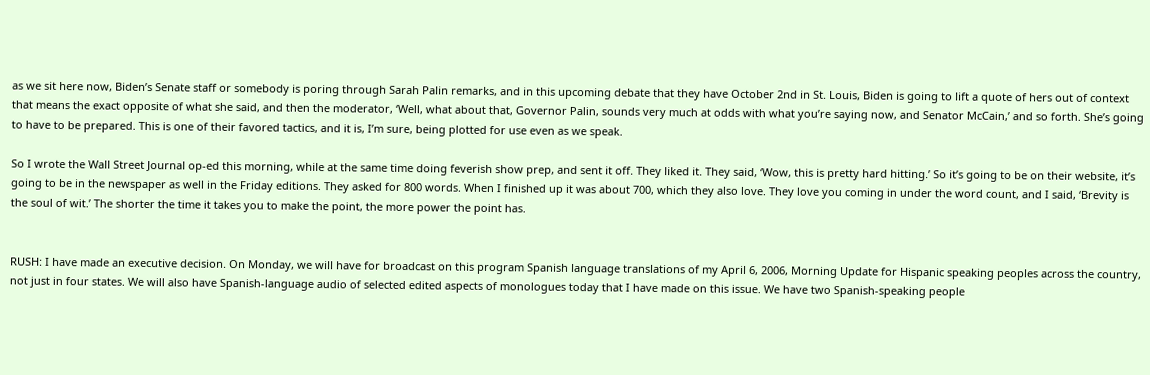as we sit here now, Biden’s Senate staff or somebody is poring through Sarah Palin remarks, and in this upcoming debate that they have October 2nd in St. Louis, Biden is going to lift a quote of hers out of context that means the exact opposite of what she said, and then the moderator, ‘Well, what about that, Governor Palin, sounds very much at odds with what you’re saying now, and Senator McCain,’ and so forth. She’s going to have to be prepared. This is one of their favored tactics, and it is, I’m sure, being plotted for use even as we speak.

So I wrote the Wall Street Journal op-ed this morning, while at the same time doing feverish show prep, and sent it off. They liked it. They said, ‘Wow, this is pretty hard hitting.’ So it’s going to be on their website, it’s going to be in the newspaper as well in the Friday editions. They asked for 800 words. When I finished up it was about 700, which they also love. They love you coming in under the word count, and I said, ‘Brevity is the soul of wit.’ The shorter the time it takes you to make the point, the more power the point has.


RUSH: I have made an executive decision. On Monday, we will have for broadcast on this program Spanish language translations of my April 6, 2006, Morning Update for Hispanic speaking peoples across the country, not just in four states. We will also have Spanish-language audio of selected edited aspects of monologues today that I have made on this issue. We have two Spanish-speaking people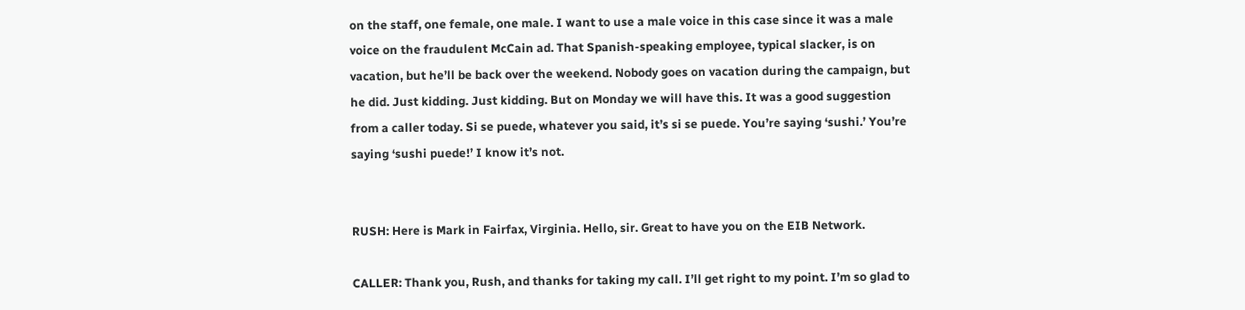on the staff, one female, one male. I want to use a male voice in this case since it was a male voice on the fraudulent McCain ad. That Spanish-speaking employee, typical slacker, is on vacation, but he’ll be back over the weekend. Nobody goes on vacation during the campaign, but he did. Just kidding. Just kidding. But on Monday we will have this. It was a good suggestion from a caller today. Si se puede, whatever you said, it’s si se puede. You’re saying ‘sushi.’ You’re saying ‘sushi puede!’ I know it’s not.


RUSH: Here is Mark in Fairfax, Virginia. Hello, sir. Great to have you on the EIB Network.

CALLER: Thank you, Rush, and thanks for taking my call. I’ll get right to my point. I’m so glad to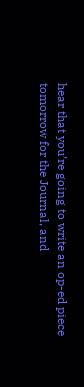hear that you’re going to write an op-ed piece tomorrow for the Journal, and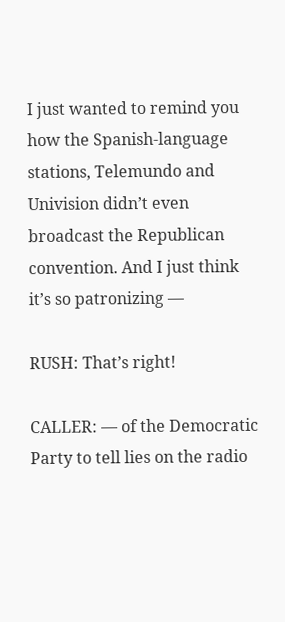I just wanted to remind you how the Spanish-language stations, Telemundo and Univision didn’t even broadcast the Republican convention. And I just think it’s so patronizing —

RUSH: That’s right!

CALLER: — of the Democratic Party to tell lies on the radio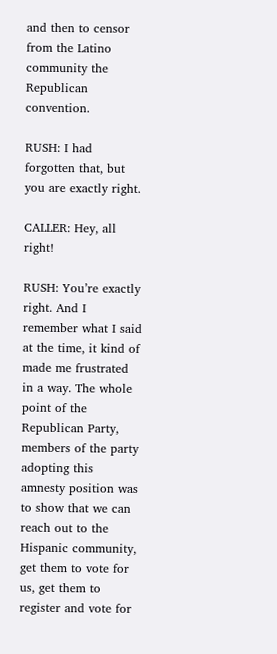and then to censor from the Latino community the Republican convention.

RUSH: I had forgotten that, but you are exactly right.

CALLER: Hey, all right!

RUSH: You’re exactly right. And I remember what I said at the time, it kind of made me frustrated in a way. The whole point of the Republican Party, members of the party adopting this amnesty position was to show that we can reach out to the Hispanic community, get them to vote for us, get them to register and vote for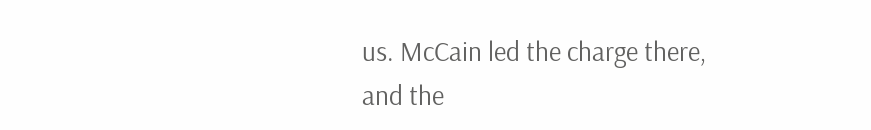us. McCain led the charge there, and the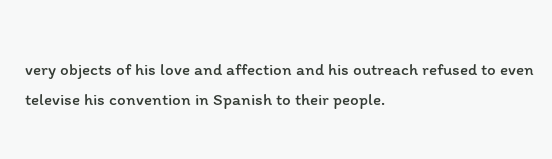very objects of his love and affection and his outreach refused to even televise his convention in Spanish to their people.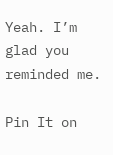Yeah. I’m glad you reminded me.

Pin It on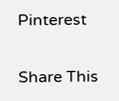Pinterest

Share This